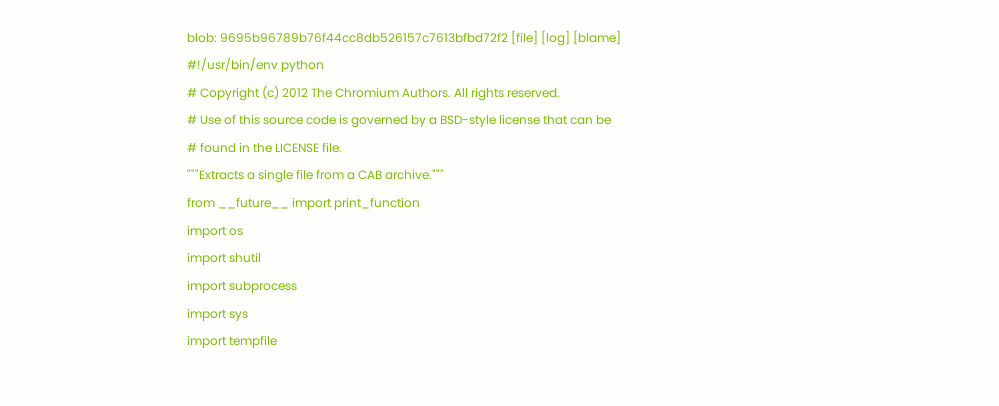blob: 9695b96789b76f44cc8db526157c7613bfbd72f2 [file] [log] [blame]
#!/usr/bin/env python
# Copyright (c) 2012 The Chromium Authors. All rights reserved.
# Use of this source code is governed by a BSD-style license that can be
# found in the LICENSE file.
"""Extracts a single file from a CAB archive."""
from __future__ import print_function
import os
import shutil
import subprocess
import sys
import tempfile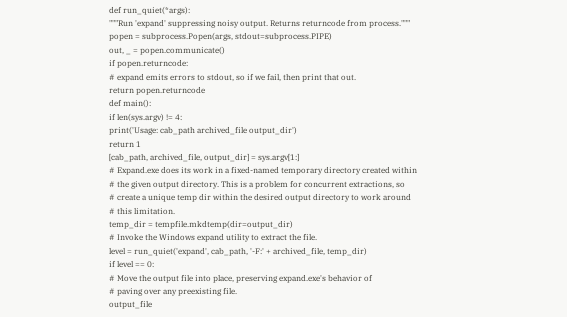def run_quiet(*args):
"""Run 'expand' suppressing noisy output. Returns returncode from process."""
popen = subprocess.Popen(args, stdout=subprocess.PIPE)
out, _ = popen.communicate()
if popen.returncode:
# expand emits errors to stdout, so if we fail, then print that out.
return popen.returncode
def main():
if len(sys.argv) != 4:
print('Usage: cab_path archived_file output_dir')
return 1
[cab_path, archived_file, output_dir] = sys.argv[1:]
# Expand.exe does its work in a fixed-named temporary directory created within
# the given output directory. This is a problem for concurrent extractions, so
# create a unique temp dir within the desired output directory to work around
# this limitation.
temp_dir = tempfile.mkdtemp(dir=output_dir)
# Invoke the Windows expand utility to extract the file.
level = run_quiet('expand', cab_path, '-F:' + archived_file, temp_dir)
if level == 0:
# Move the output file into place, preserving expand.exe's behavior of
# paving over any preexisting file.
output_file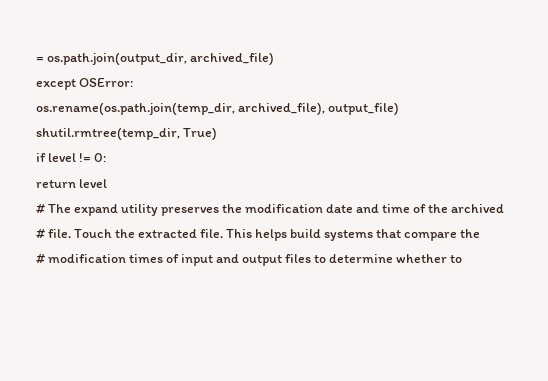= os.path.join(output_dir, archived_file)
except OSError:
os.rename(os.path.join(temp_dir, archived_file), output_file)
shutil.rmtree(temp_dir, True)
if level != 0:
return level
# The expand utility preserves the modification date and time of the archived
# file. Touch the extracted file. This helps build systems that compare the
# modification times of input and output files to determine whether to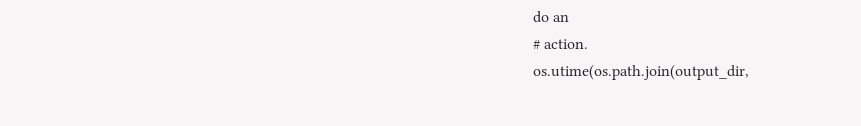do an
# action.
os.utime(os.path.join(output_dir,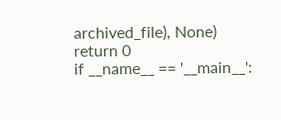archived_file), None)
return 0
if __name__ == '__main__':